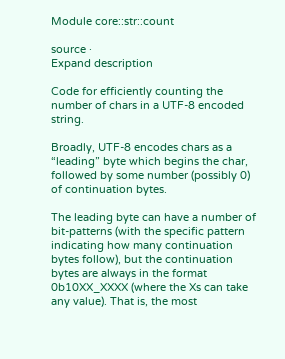Module core::str::count

source ·
Expand description

Code for efficiently counting the number of chars in a UTF-8 encoded string.

Broadly, UTF-8 encodes chars as a “leading” byte which begins the char, followed by some number (possibly 0) of continuation bytes.

The leading byte can have a number of bit-patterns (with the specific pattern indicating how many continuation bytes follow), but the continuation bytes are always in the format 0b10XX_XXXX (where the Xs can take any value). That is, the most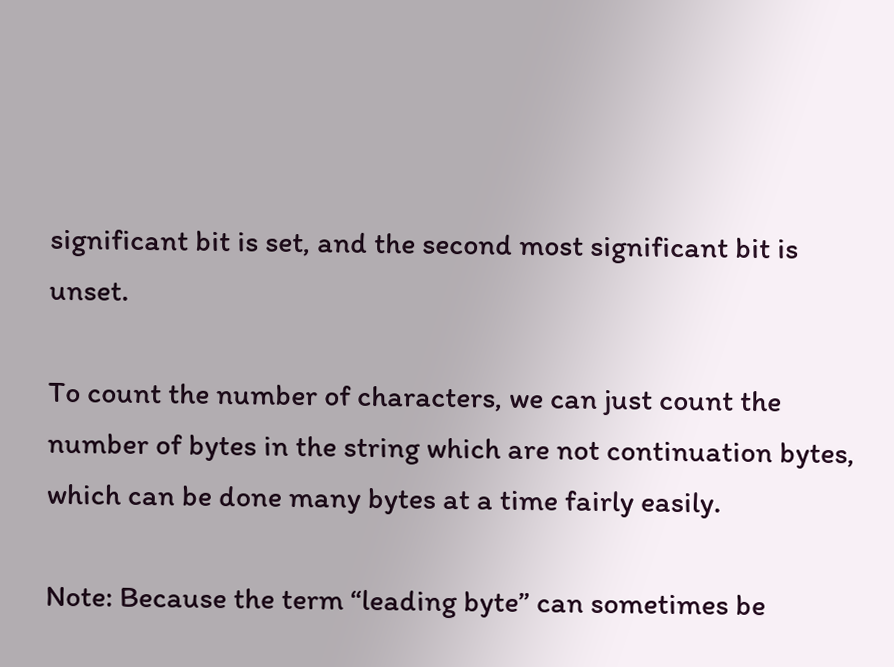significant bit is set, and the second most significant bit is unset.

To count the number of characters, we can just count the number of bytes in the string which are not continuation bytes, which can be done many bytes at a time fairly easily.

Note: Because the term “leading byte” can sometimes be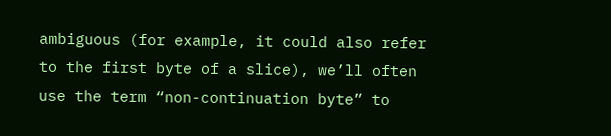ambiguous (for example, it could also refer to the first byte of a slice), we’ll often use the term “non-continuation byte” to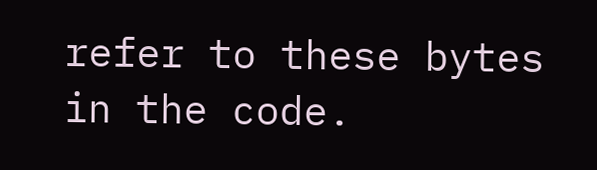refer to these bytes in the code.